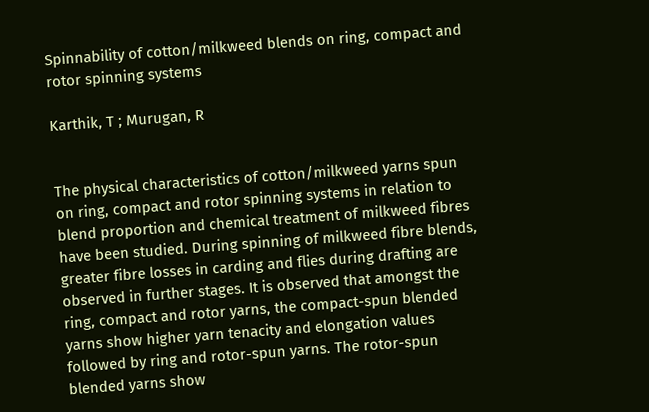Spinnability of cotton/milkweed blends on ring, compact and rotor spinning systems

Karthik, T ; Murugan, R


The physical characteristics of cotton/milkweed yarns spun on ring, compact and rotor spinning systems in relation to blend proportion and chemical treatment of milkweed fibres have been studied. During spinning of milkweed fibre blends, greater fibre losses in carding and flies during drafting are observed in further stages. It is observed that amongst the ring, compact and rotor yarns, the compact-spun blended yarns show higher yarn tenacity and elongation values followed by ring and rotor-spun yarns. The rotor-spun blended yarns show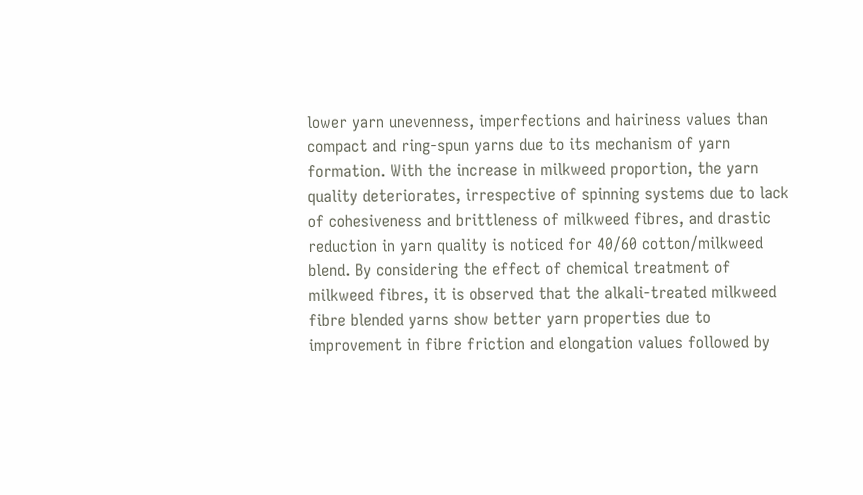lower yarn unevenness, imperfections and hairiness values than compact and ring-spun yarns due to its mechanism of yarn formation. With the increase in milkweed proportion, the yarn quality deteriorates, irrespective of spinning systems due to lack of cohesiveness and brittleness of milkweed fibres, and drastic reduction in yarn quality is noticed for 40/60 cotton/milkweed blend. By considering the effect of chemical treatment of milkweed fibres, it is observed that the alkali-treated milkweed fibre blended yarns show better yarn properties due to improvement in fibre friction and elongation values followed by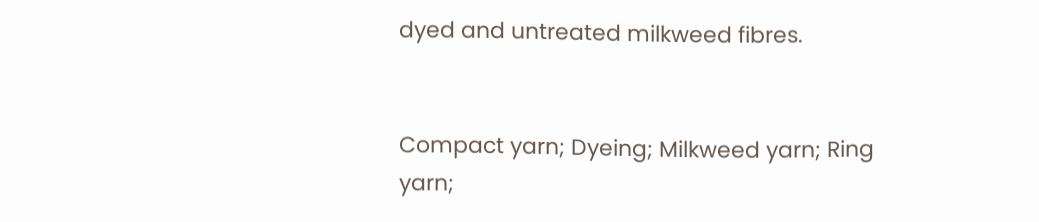dyed and untreated milkweed fibres.


Compact yarn; Dyeing; Milkweed yarn; Ring yarn;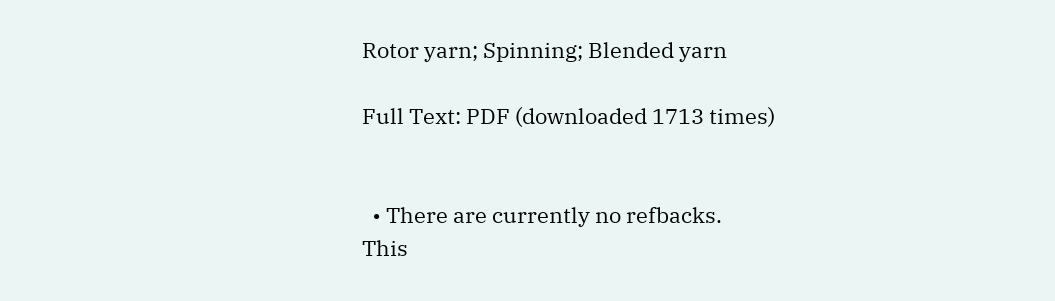Rotor yarn; Spinning; Blended yarn

Full Text: PDF (downloaded 1713 times)


  • There are currently no refbacks.
This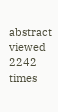abstract viewed 2242 times